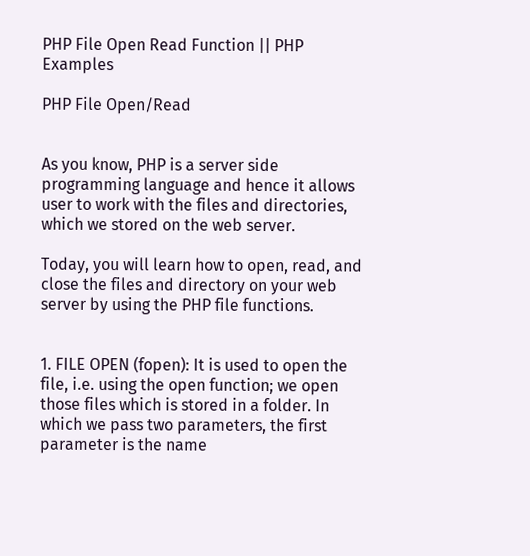PHP File Open Read Function || PHP Examples

PHP File Open/Read


As you know, PHP is a server side programming language and hence it allows user to work with the files and directories, which we stored on the web server.

Today, you will learn how to open, read, and close the files and directory on your web server by using the PHP file functions.


1. FILE OPEN (fopen): It is used to open the file, i.e. using the open function; we open those files which is stored in a folder. In which we pass two parameters, the first parameter is the name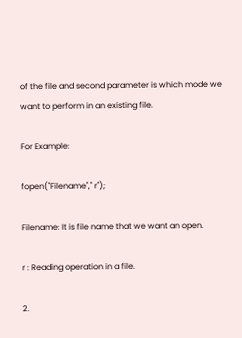of the file and second parameter is which mode we want to perform in an existing file.

For Example:

fopen("Filename"," r");

Filename: It is file name that we want an open.

r : Reading operation in a file.

2.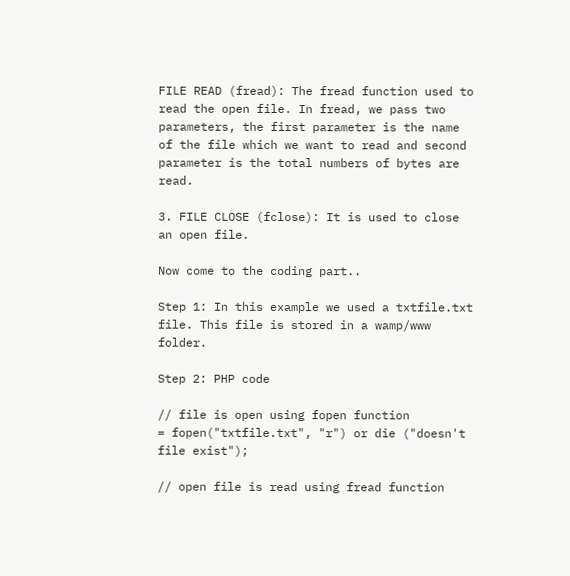FILE READ (fread): The fread function used to read the open file. In fread, we pass two parameters, the first parameter is the name of the file which we want to read and second parameter is the total numbers of bytes are read.

3. FILE CLOSE (fclose): It is used to close an open file.

Now come to the coding part..

Step 1: In this example we used a txtfile.txt file. This file is stored in a wamp/www folder.

Step 2: PHP code

// file is open using fopen function
= fopen("txtfile.txt", "r") or die ("doesn't file exist");

// open file is read using fread function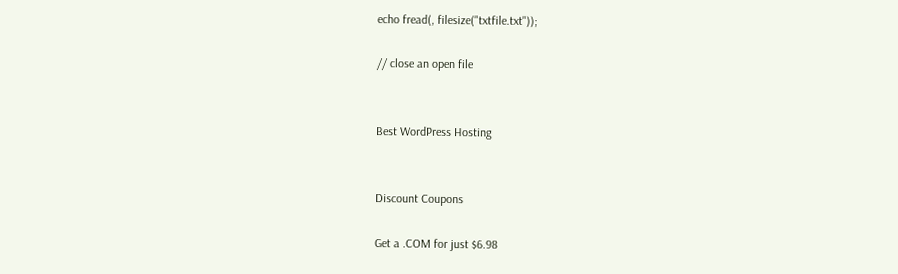echo fread(, filesize("txtfile.txt"));

// close an open file


Best WordPress Hosting


Discount Coupons

Get a .COM for just $6.98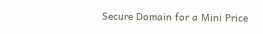Secure Domain for a Mini Price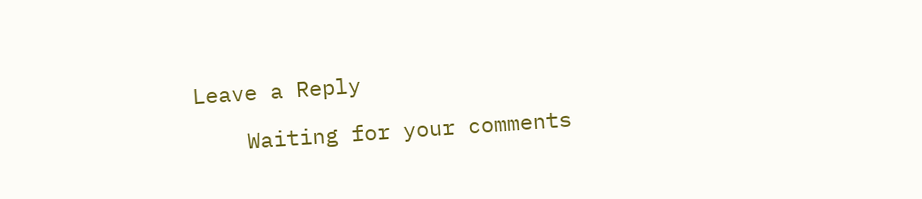Leave a Reply

    Waiting for your comments